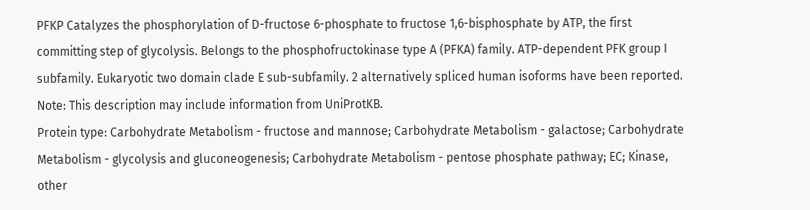PFKP Catalyzes the phosphorylation of D-fructose 6-phosphate to fructose 1,6-bisphosphate by ATP, the first committing step of glycolysis. Belongs to the phosphofructokinase type A (PFKA) family. ATP-dependent PFK group I subfamily. Eukaryotic two domain clade E sub-subfamily. 2 alternatively spliced human isoforms have been reported. Note: This description may include information from UniProtKB.
Protein type: Carbohydrate Metabolism - fructose and mannose; Carbohydrate Metabolism - galactose; Carbohydrate Metabolism - glycolysis and gluconeogenesis; Carbohydrate Metabolism - pentose phosphate pathway; EC; Kinase, other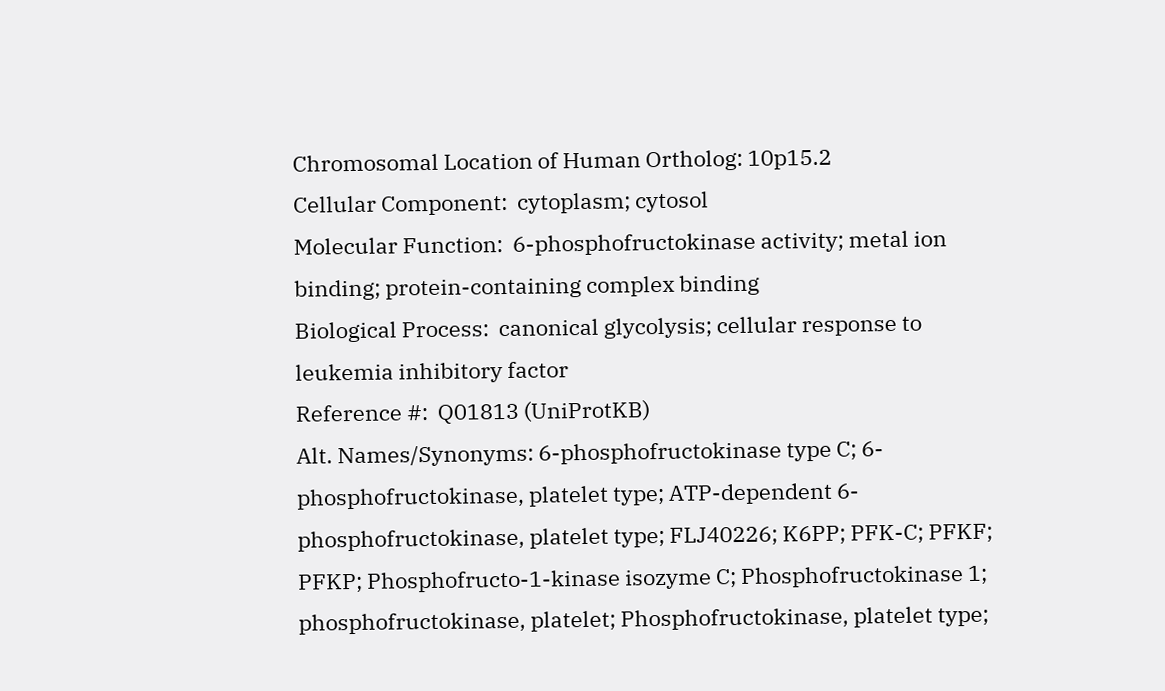Chromosomal Location of Human Ortholog: 10p15.2
Cellular Component:  cytoplasm; cytosol
Molecular Function:  6-phosphofructokinase activity; metal ion binding; protein-containing complex binding
Biological Process:  canonical glycolysis; cellular response to leukemia inhibitory factor
Reference #:  Q01813 (UniProtKB)
Alt. Names/Synonyms: 6-phosphofructokinase type C; 6-phosphofructokinase, platelet type; ATP-dependent 6-phosphofructokinase, platelet type; FLJ40226; K6PP; PFK-C; PFKF; PFKP; Phosphofructo-1-kinase isozyme C; Phosphofructokinase 1; phosphofructokinase, platelet; Phosphofructokinase, platelet type;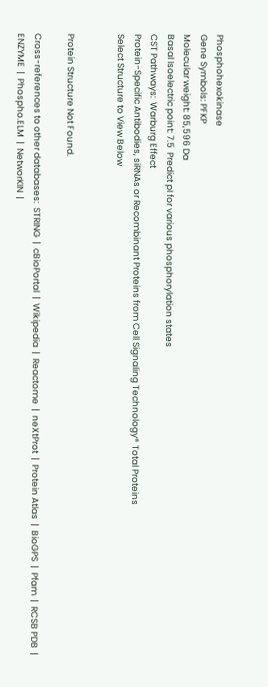Phosphohexokinase
Gene Symbols: PFKP
Molecular weight: 85,596 Da
Basal Isoelectric point: 7.5  Predict pI for various phosphorylation states
CST Pathways:  Warburg Effect
Protein-Specific Antibodies, siRNAs or Recombinant Proteins from Cell Signaling Technology® Total Proteins
Select Structure to View Below


Protein Structure Not Found.

Cross-references to other databases:  STRING  |  cBioPortal  |  Wikipedia  |  Reactome  |  neXtProt  |  Protein Atlas  |  BioGPS  |  Pfam  |  RCSB PDB  |  ENZYME  |  Phospho.ELM  |  NetworKIN  |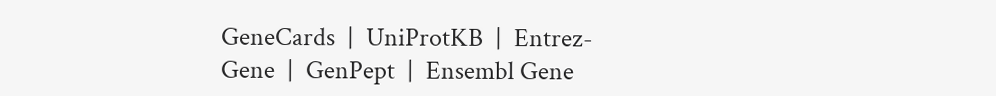GeneCards  |  UniProtKB  |  Entrez-Gene  |  GenPept  |  Ensembl Gene